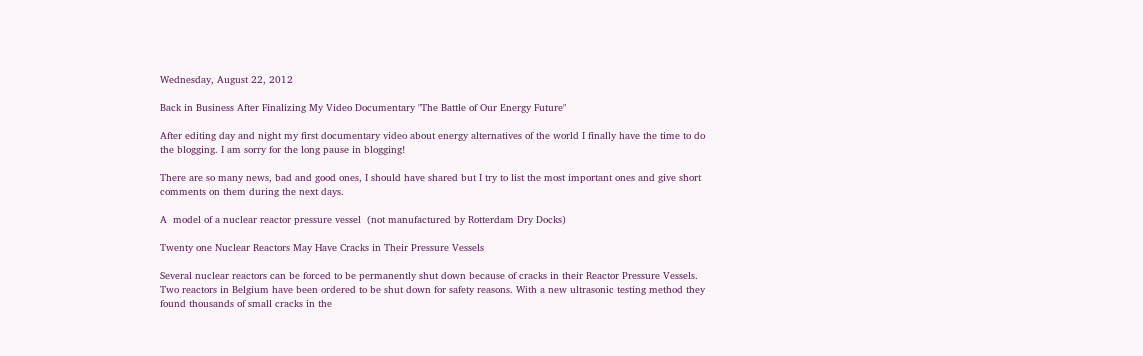Wednesday, August 22, 2012

Back in Business After Finalizing My Video Documentary "The Battle of Our Energy Future"

After editing day and night my first documentary video about energy alternatives of the world I finally have the time to do the blogging. I am sorry for the long pause in blogging!

There are so many news, bad and good ones, I should have shared but I try to list the most important ones and give short comments on them during the next days.

A  model of a nuclear reactor pressure vessel  (not manufactured by Rotterdam Dry Docks)

Twenty one Nuclear Reactors May Have Cracks in Their Pressure Vessels

Several nuclear reactors can be forced to be permanently shut down because of cracks in their Reactor Pressure Vessels. Two reactors in Belgium have been ordered to be shut down for safety reasons. With a new ultrasonic testing method they found thousands of small cracks in the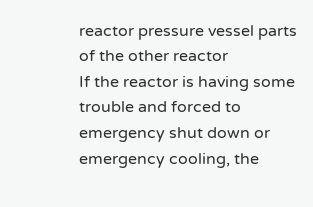reactor pressure vessel parts of the other reactor
If the reactor is having some trouble and forced to emergency shut down or emergency cooling, the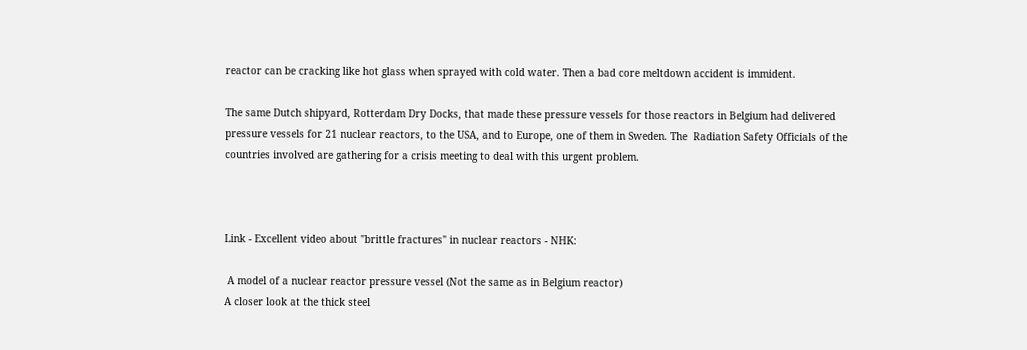reactor can be cracking like hot glass when sprayed with cold water. Then a bad core meltdown accident is immident.

The same Dutch shipyard, Rotterdam Dry Docks, that made these pressure vessels for those reactors in Belgium had delivered pressure vessels for 21 nuclear reactors, to the USA, and to Europe, one of them in Sweden. The  Radiation Safety Officials of the countries involved are gathering for a crisis meeting to deal with this urgent problem.



Link - Excellent video about "brittle fractures" in nuclear reactors - NHK:

 A model of a nuclear reactor pressure vessel (Not the same as in Belgium reactor)
A closer look at the thick steel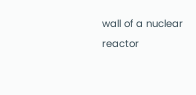wall of a nuclear reactor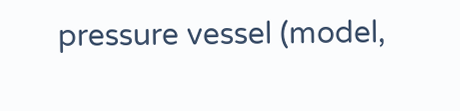pressure vessel (model,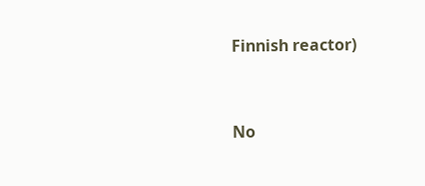Finnish reactor)


No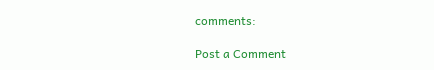comments:

Post a Comment